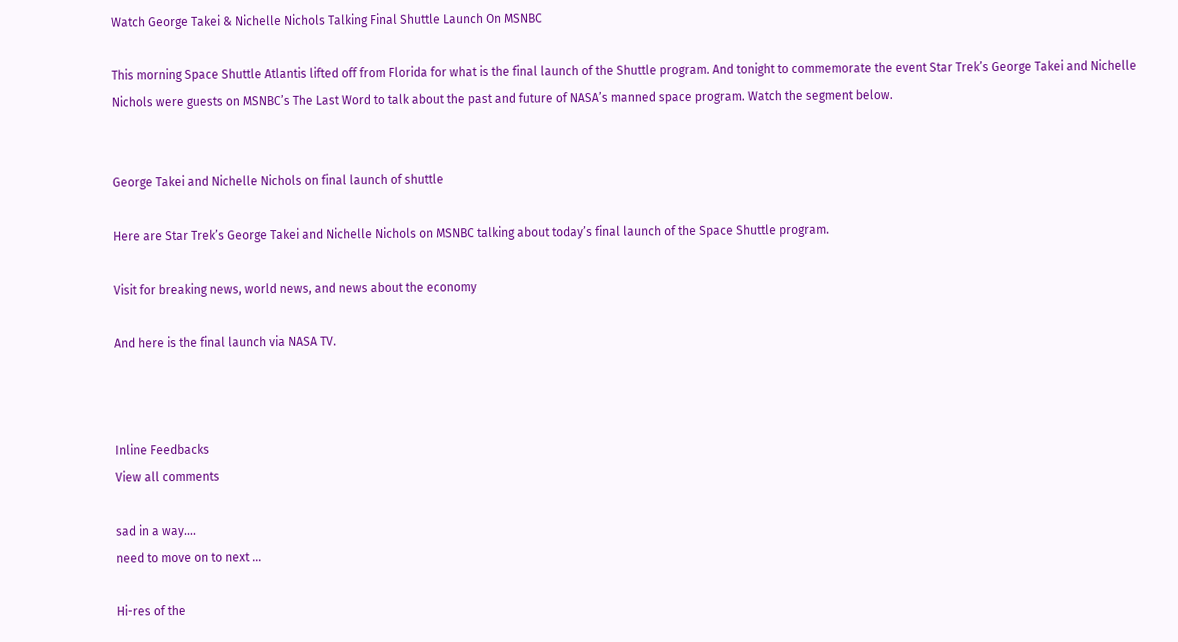Watch George Takei & Nichelle Nichols Talking Final Shuttle Launch On MSNBC

This morning Space Shuttle Atlantis lifted off from Florida for what is the final launch of the Shuttle program. And tonight to commemorate the event Star Trek’s George Takei and Nichelle Nichols were guests on MSNBC’s The Last Word to talk about the past and future of NASA’s manned space program. Watch the segment below.


George Takei and Nichelle Nichols on final launch of shuttle

Here are Star Trek’s George Takei and Nichelle Nichols on MSNBC talking about today’s final launch of the Space Shuttle program.

Visit for breaking news, world news, and news about the economy

And here is the final launch via NASA TV.



Inline Feedbacks
View all comments

sad in a way….
need to move on to next …

Hi-res of the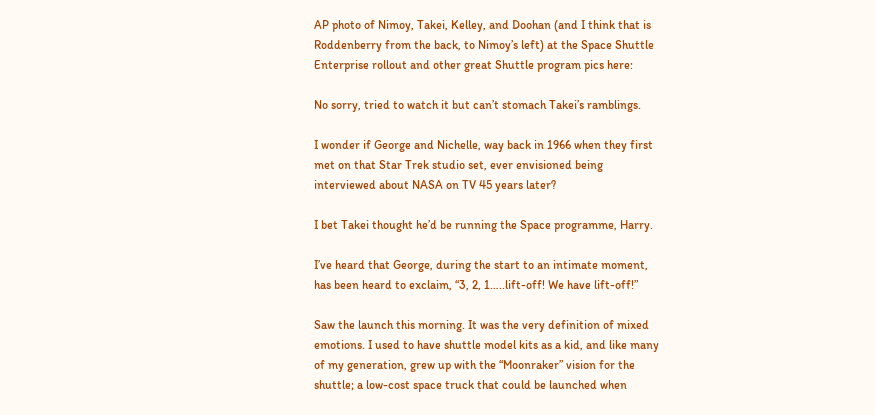AP photo of Nimoy, Takei, Kelley, and Doohan (and I think that is Roddenberry from the back, to Nimoy’s left) at the Space Shuttle Enterprise rollout and other great Shuttle program pics here:

No sorry, tried to watch it but can’t stomach Takei’s ramblings.

I wonder if George and Nichelle, way back in 1966 when they first met on that Star Trek studio set, ever envisioned being interviewed about NASA on TV 45 years later?

I bet Takei thought he’d be running the Space programme, Harry.

I’ve heard that George, during the start to an intimate moment, has been heard to exclaim, “3, 2, 1…..lift-off! We have lift-off!”

Saw the launch this morning. It was the very definition of mixed emotions. I used to have shuttle model kits as a kid, and like many of my generation, grew up with the “Moonraker” vision for the shuttle; a low-cost space truck that could be launched when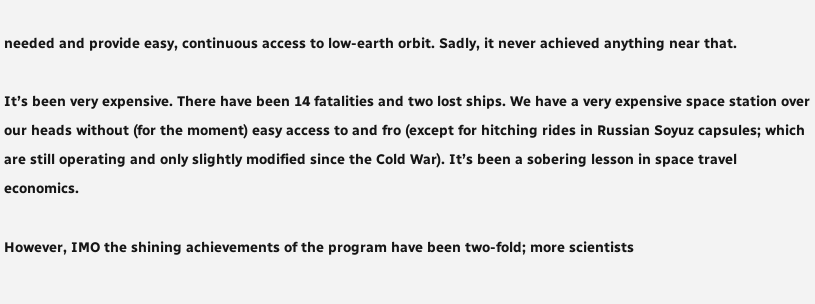needed and provide easy, continuous access to low-earth orbit. Sadly, it never achieved anything near that.

It’s been very expensive. There have been 14 fatalities and two lost ships. We have a very expensive space station over our heads without (for the moment) easy access to and fro (except for hitching rides in Russian Soyuz capsules; which are still operating and only slightly modified since the Cold War). It’s been a sobering lesson in space travel economics.

However, IMO the shining achievements of the program have been two-fold; more scientists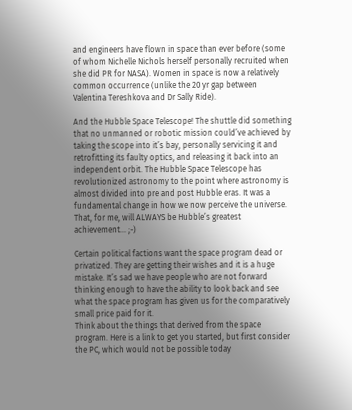and engineers have flown in space than ever before (some of whom Nichelle Nichols herself personally recruited when she did PR for NASA). Women in space is now a relatively common occurrence (unlike the 20 yr gap between Valentina Tereshkova and Dr Sally Ride).

And the Hubble Space Telescope! The shuttle did something that no unmanned or robotic mission could’ve achieved by taking the scope into it’s bay, personally servicing it and retrofitting its faulty optics, and releasing it back into an independent orbit. The Hubble Space Telescope has revolutionized astronomy to the point where astronomy is almost divided into pre and post Hubble eras. It was a fundamental change in how we now perceive the universe.
That, for me, will ALWAYS be Hubble’s greatest achievement… ;-)

Certain political factions want the space program dead or privatized. They are getting their wishes and it is a huge mistake. It’s sad we have people who are not forward thinking enough to have the ability to look back and see what the space program has given us for the comparatively small price paid for it.
Think about the things that derived from the space program. Here is a link to get you started, but first consider the PC, which would not be possible today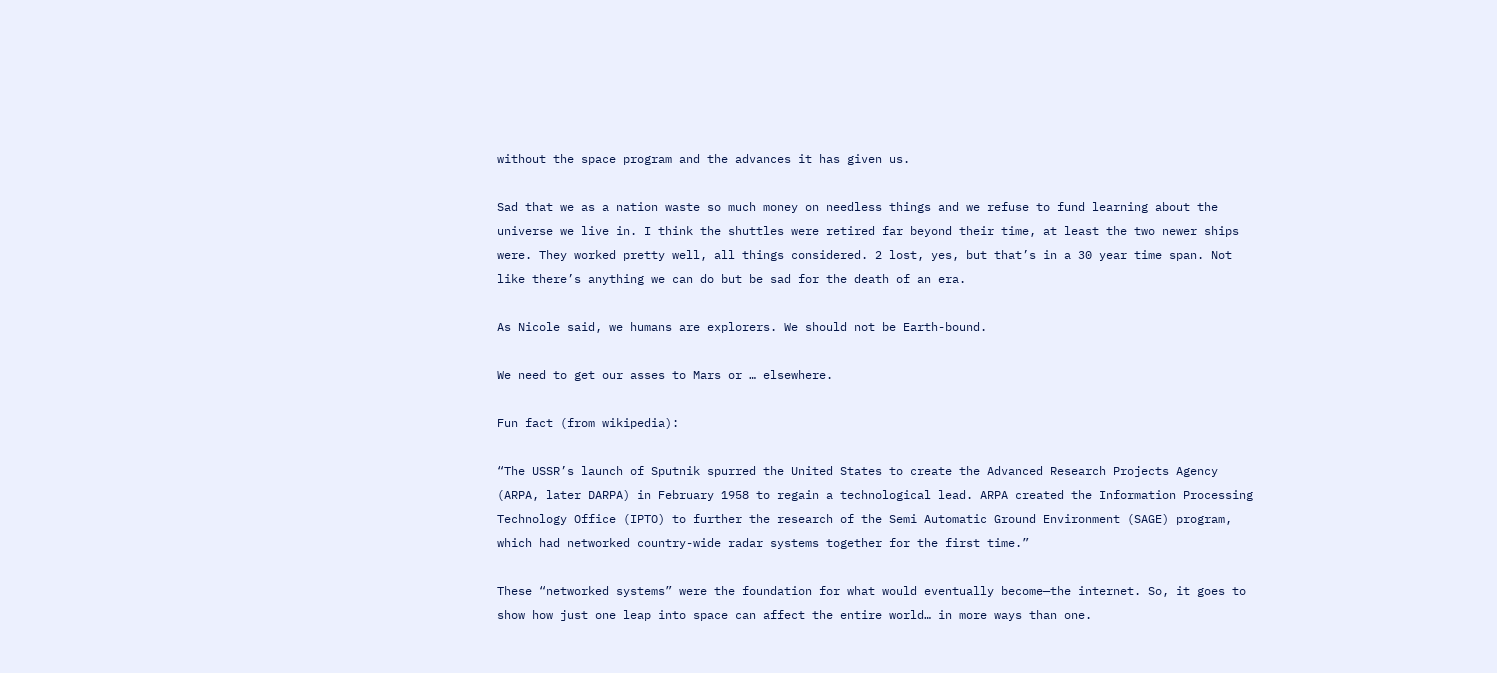without the space program and the advances it has given us.

Sad that we as a nation waste so much money on needless things and we refuse to fund learning about the universe we live in. I think the shuttles were retired far beyond their time, at least the two newer ships were. They worked pretty well, all things considered. 2 lost, yes, but that’s in a 30 year time span. Not like there’s anything we can do but be sad for the death of an era.

As Nicole said, we humans are explorers. We should not be Earth-bound.

We need to get our asses to Mars or … elsewhere.

Fun fact (from wikipedia):

“The USSR’s launch of Sputnik spurred the United States to create the Advanced Research Projects Agency (ARPA, later DARPA) in February 1958 to regain a technological lead. ARPA created the Information Processing Technology Office (IPTO) to further the research of the Semi Automatic Ground Environment (SAGE) program, which had networked country-wide radar systems together for the first time.”

These “networked systems” were the foundation for what would eventually become—the internet. So, it goes to show how just one leap into space can affect the entire world… in more ways than one.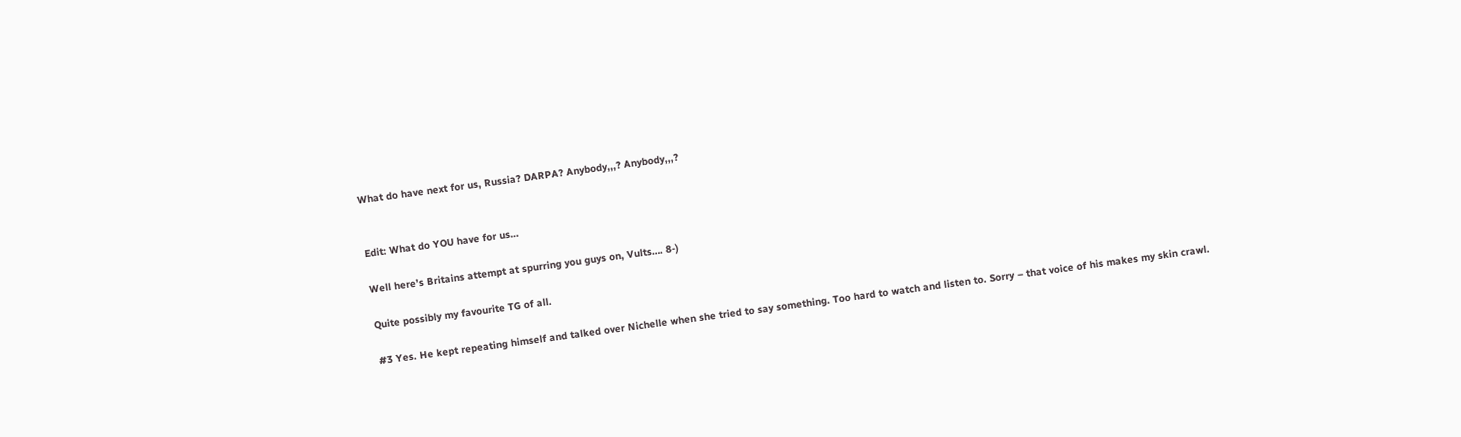What do have next for us, Russia? DARPA? Anybody,,,? Anybody,,,?


Edit: What do YOU have for us…

Well here’s Britains attempt at spurring you guys on, Vults…. 8-)

Quite possibly my favourite TG of all.

#3 Yes. He kept repeating himself and talked over Nichelle when she tried to say something. Too hard to watch and listen to. Sorry – that voice of his makes my skin crawl.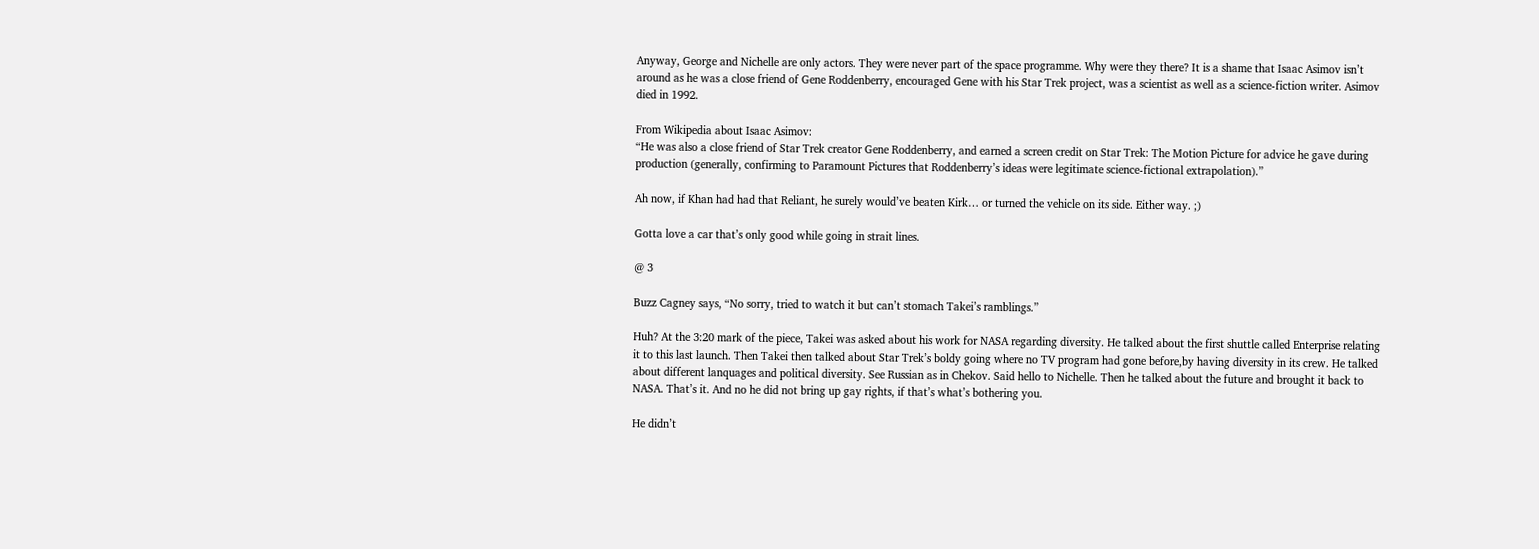Anyway, George and Nichelle are only actors. They were never part of the space programme. Why were they there? It is a shame that Isaac Asimov isn’t around as he was a close friend of Gene Roddenberry, encouraged Gene with his Star Trek project, was a scientist as well as a science-fiction writer. Asimov died in 1992.

From Wikipedia about Isaac Asimov:
“He was also a close friend of Star Trek creator Gene Roddenberry, and earned a screen credit on Star Trek: The Motion Picture for advice he gave during production (generally, confirming to Paramount Pictures that Roddenberry’s ideas were legitimate science-fictional extrapolation).”

Ah now, if Khan had had that Reliant, he surely would’ve beaten Kirk… or turned the vehicle on its side. Either way. ;)

Gotta love a car that’s only good while going in strait lines.

@ 3

Buzz Cagney says, “No sorry, tried to watch it but can’t stomach Takei’s ramblings.”

Huh? At the 3:20 mark of the piece, Takei was asked about his work for NASA regarding diversity. He talked about the first shuttle called Enterprise relating it to this last launch. Then Takei then talked about Star Trek’s boldy going where no TV program had gone before,by having diversity in its crew. He talked about different lanquages and political diversity. See Russian as in Chekov. Said hello to Nichelle. Then he talked about the future and brought it back to NASA. That’s it. And no he did not bring up gay rights, if that’s what’s bothering you.

He didn’t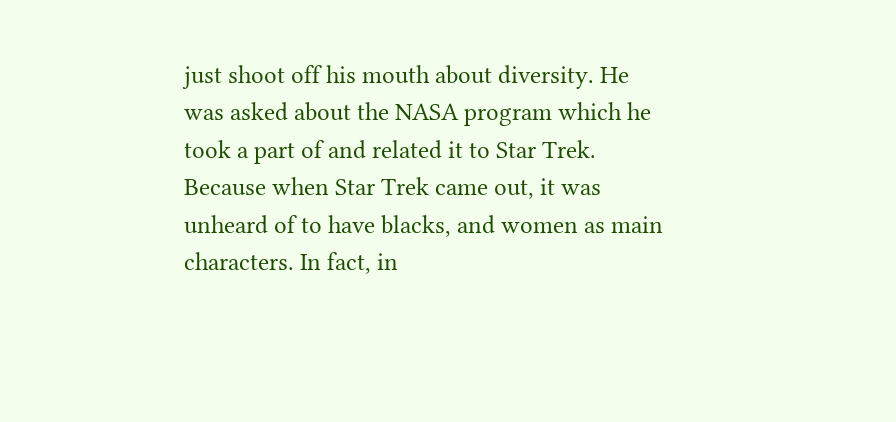just shoot off his mouth about diversity. He was asked about the NASA program which he took a part of and related it to Star Trek. Because when Star Trek came out, it was unheard of to have blacks, and women as main characters. In fact, in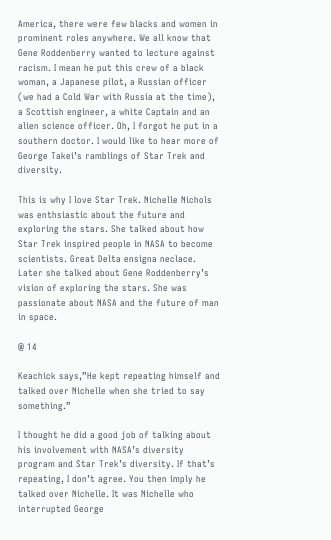America, there were few blacks and women in prominent roles anywhere. We all know that Gene Roddenberry wanted to lecture against racism. I mean he put this crew of a black woman, a Japanese pilot, a Russian officer (we had a Cold War with Russia at the time), a Scottish engineer, a white Captain and an alien science officer. Oh, I forgot he put in a southern doctor. I would like to hear more of George Takei’s ramblings of Star Trek and diversity.

This is why I love Star Trek. Nichelle Nichols was enthsiastic about the future and exploring the stars. She talked about how Star Trek inspired people in NASA to become scientists. Great Delta ensigna neclace. Later she talked about Gene Roddenberry’s vision of exploring the stars. She was passionate about NASA and the future of man in space.

@ 14

Keachick says,”He kept repeating himself and talked over Nichelle when she tried to say something.”

I thought he did a good job of talking about his involvement with NASA’s diversity program and Star Trek’s diversity. If that’s repeating, I don’t agree. You then imply he talked over Nichelle. It was Nichelle who interrupted George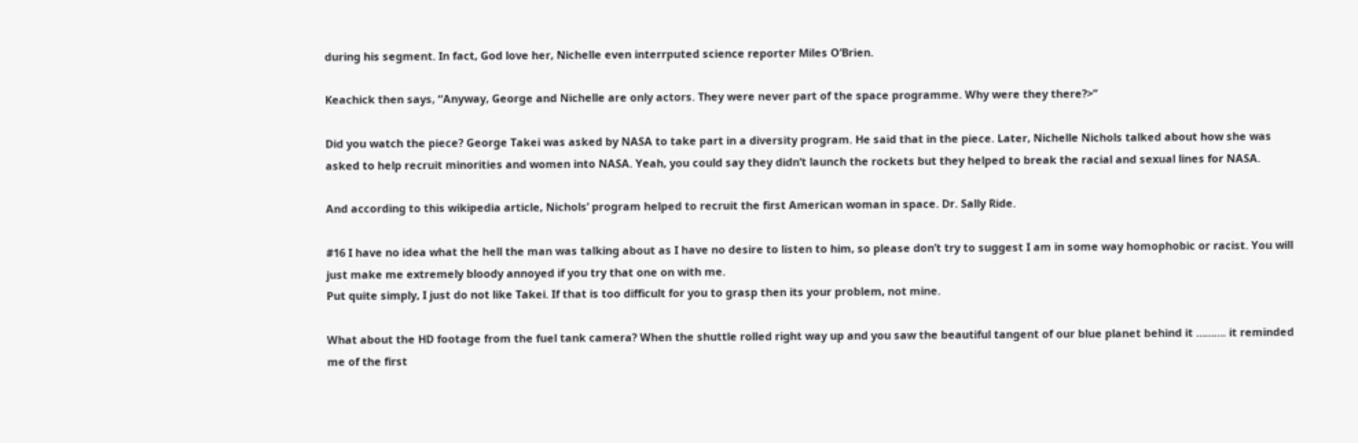during his segment. In fact, God love her, Nichelle even interrputed science reporter Miles O’Brien.

Keachick then says, “Anyway, George and Nichelle are only actors. They were never part of the space programme. Why were they there?>”

Did you watch the piece? George Takei was asked by NASA to take part in a diversity program. He said that in the piece. Later, Nichelle Nichols talked about how she was asked to help recruit minorities and women into NASA. Yeah, you could say they didn’t launch the rockets but they helped to break the racial and sexual lines for NASA.

And according to this wikipedia article, Nichols’ program helped to recruit the first American woman in space. Dr. Sally Ride.

#16 I have no idea what the hell the man was talking about as I have no desire to listen to him, so please don’t try to suggest I am in some way homophobic or racist. You will just make me extremely bloody annoyed if you try that one on with me.
Put quite simply, I just do not like Takei. If that is too difficult for you to grasp then its your problem, not mine.

What about the HD footage from the fuel tank camera? When the shuttle rolled right way up and you saw the beautiful tangent of our blue planet behind it ………. it reminded me of the first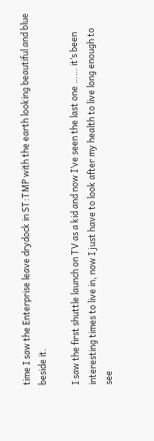time I saw the Enterprise leave drydock in ST:TMP with the earth looking beautiful and blue beside it.

I saw the first shuttle launch on TV as a kid and now I’ve seen the last one …… it’s been interesting times to live in, now I just have to look after my health to live long enough to see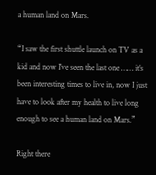a human land on Mars.

“I saw the first shuttle launch on TV as a kid and now I’ve seen the last one …… it’s been interesting times to live in, now I just have to look after my health to live long enough to see a human land on Mars.”

Right there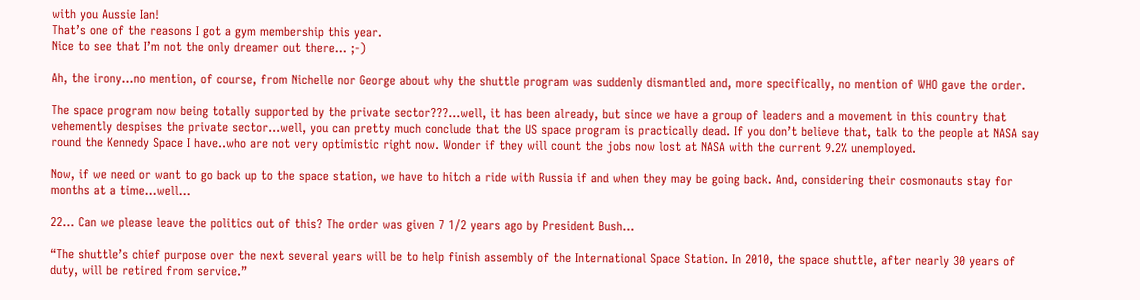with you Aussie Ian!
That’s one of the reasons I got a gym membership this year.
Nice to see that I’m not the only dreamer out there… ;-)

Ah, the irony…no mention, of course, from Nichelle nor George about why the shuttle program was suddenly dismantled and, more specifically, no mention of WHO gave the order.

The space program now being totally supported by the private sector???…well, it has been already, but since we have a group of leaders and a movement in this country that vehemently despises the private sector…well, you can pretty much conclude that the US space program is practically dead. If you don’t believe that, talk to the people at NASA say round the Kennedy Space I have..who are not very optimistic right now. Wonder if they will count the jobs now lost at NASA with the current 9.2% unemployed.

Now, if we need or want to go back up to the space station, we have to hitch a ride with Russia if and when they may be going back. And, considering their cosmonauts stay for months at a time…well…

22… Can we please leave the politics out of this? The order was given 7 1/2 years ago by President Bush…

“The shuttle’s chief purpose over the next several years will be to help finish assembly of the International Space Station. In 2010, the space shuttle, after nearly 30 years of duty, will be retired from service.”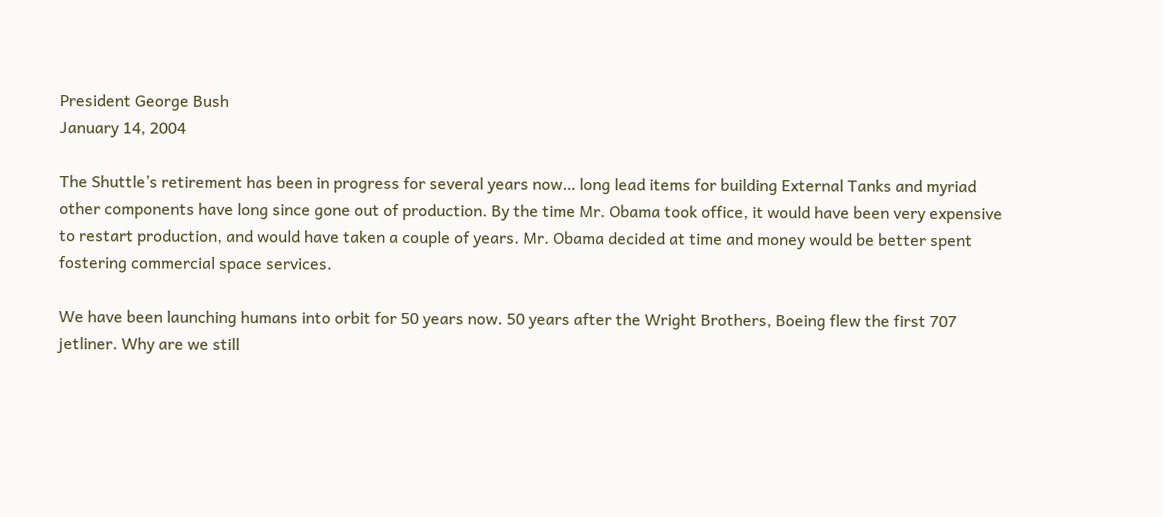President George Bush
January 14, 2004

The Shuttle’s retirement has been in progress for several years now… long lead items for building External Tanks and myriad other components have long since gone out of production. By the time Mr. Obama took office, it would have been very expensive to restart production, and would have taken a couple of years. Mr. Obama decided at time and money would be better spent fostering commercial space services.

We have been launching humans into orbit for 50 years now. 50 years after the Wright Brothers, Boeing flew the first 707 jetliner. Why are we still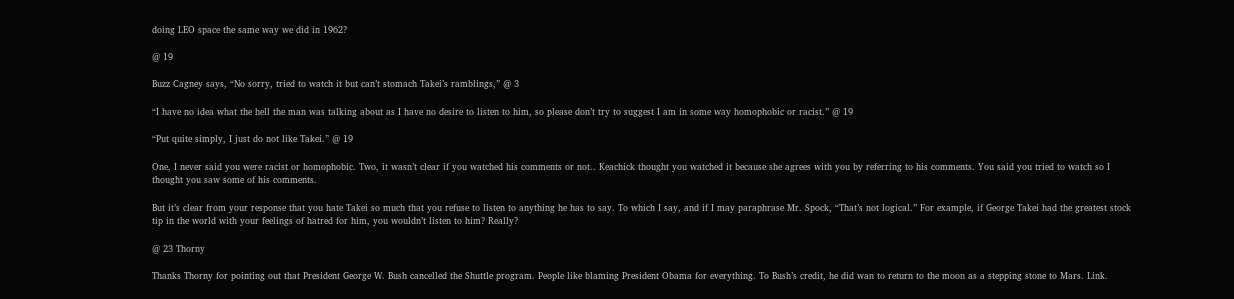doing LEO space the same way we did in 1962?

@ 19

Buzz Cagney says, “No sorry, tried to watch it but can’t stomach Takei’s ramblings,” @ 3

“I have no idea what the hell the man was talking about as I have no desire to listen to him, so please don’t try to suggest I am in some way homophobic or racist.” @ 19

“Put quite simply, I just do not like Takei.” @ 19

One, I never said you were racist or homophobic. Two, it wasn’t clear if you watched his comments or not.. Keachick thought you watched it because she agrees with you by referring to his comments. You said you tried to watch so I thought you saw some of his comments.

But it’s clear from your response that you hate Takei so much that you refuse to listen to anything he has to say. To which I say, and if I may paraphrase Mr. Spock, “That’s not logical.” For example, if George Takei had the greatest stock tip in the world with your feelings of hatred for him, you wouldn’t listen to him? Really?

@ 23 Thorny

Thanks Thorny for pointing out that President George W. Bush cancelled the Shuttle program. People like blaming President Obama for everything. To Bush’s credit, he did wan to return to the moon as a stepping stone to Mars. Link.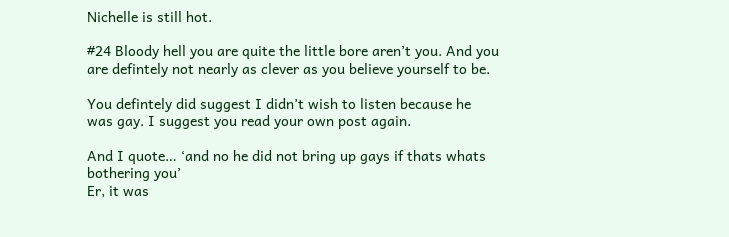Nichelle is still hot.

#24 Bloody hell you are quite the little bore aren’t you. And you are defintely not nearly as clever as you believe yourself to be.

You defintely did suggest I didn’t wish to listen because he was gay. I suggest you read your own post again.

And I quote… ‘and no he did not bring up gays if thats whats bothering you’
Er, it was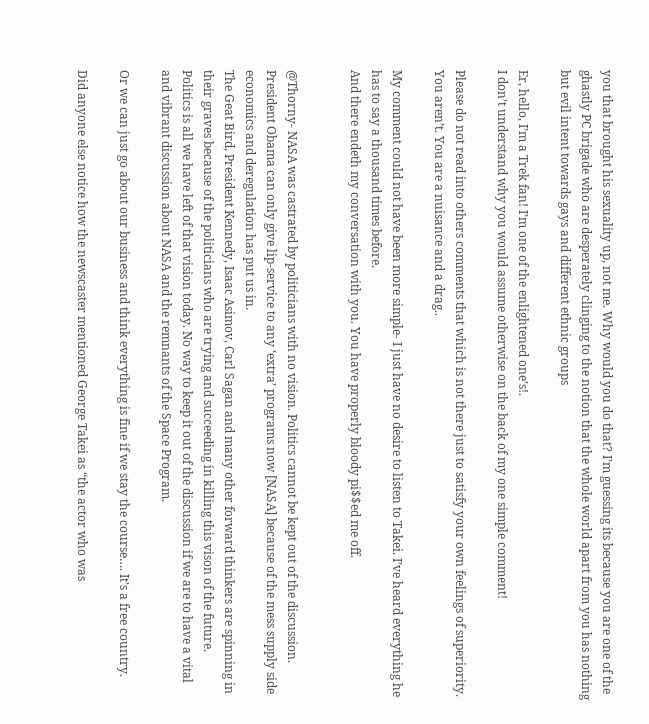you that brought his sexuality up, not me. Why would you do that? I’m guessing its because you are one of the ghastly PC brigade who are desperately clinging to the notion that the whole world apart from you has nothing but evil intent towards gays and different ethnic groups

Er, hello, I’m a Trek fan! I’m one of the enlightened one’s!.
I don’t understand why you would assume otherwise on the back of my one simple comment!

Please do not read into others comments that which is not there just to satisfy your own feelings of superiority. You aren’t. You are a nuisance and a drag..

My comment could not have been more simple- I just have no desire to listen to Takei. I’ve heard everything he has to say a thousand times before.
And there endeth my conversation with you. You have properly bloody pi$$ed me off.


@Thorny- NASA was castrated by politicians with no vision. Politics cannot be kept out of the discussion. President Obama can only give lip-service to any ‘extra’ programs now [NASA] because of the mess supply side economics and deregulation has put us in.
The Geat Bird, President Kennedy, Isaac Asimov, Carl Sagan and many other forward thinkers are spinning in their graves because of the politicians who are trying and succeeding in killing this vison of the future.
Politics is all we have left of that vision today. No way to keep it out of the discussion if we are to have a vital and vibrant discussion about NASA and the remnants of the Space Program.

Or we can just go about our business and think everything is fine if we stay the course…. It’s a free country.

Did anyone else notice how the newscaster mentioned George Takei as “the actor who was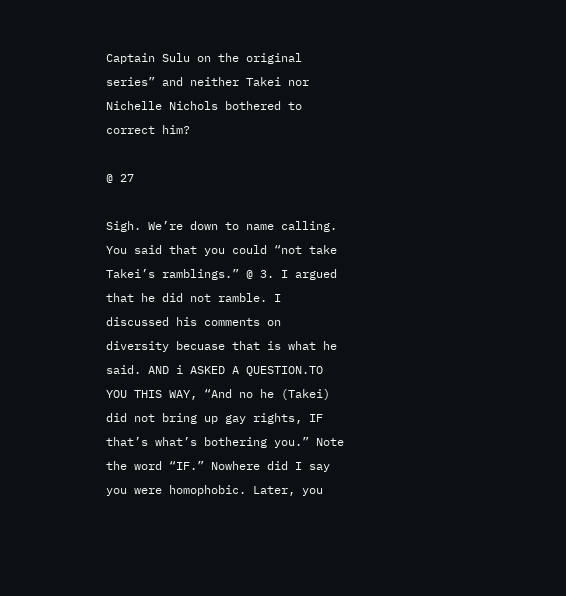Captain Sulu on the original series” and neither Takei nor Nichelle Nichols bothered to correct him?

@ 27

Sigh. We’re down to name calling. You said that you could “not take Takei’s ramblings.” @ 3. I argued that he did not ramble. I discussed his comments on diversity becuase that is what he said. AND i ASKED A QUESTION.TO YOU THIS WAY, “And no he (Takei) did not bring up gay rights, IF that’s what’s bothering you.” Note the word “IF.” Nowhere did I say you were homophobic. Later, you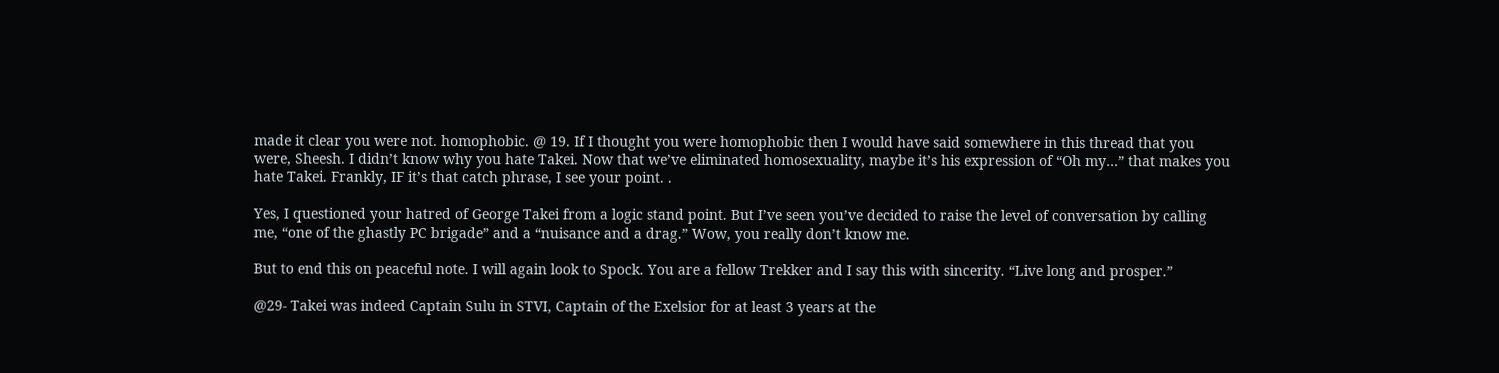made it clear you were not. homophobic. @ 19. If I thought you were homophobic then I would have said somewhere in this thread that you were, Sheesh. I didn’t know why you hate Takei. Now that we’ve eliminated homosexuality, maybe it’s his expression of “Oh my…” that makes you hate Takei. Frankly, IF it’s that catch phrase, I see your point. .

Yes, I questioned your hatred of George Takei from a logic stand point. But I’ve seen you’ve decided to raise the level of conversation by calling me, “one of the ghastly PC brigade” and a “nuisance and a drag.” Wow, you really don’t know me.

But to end this on peaceful note. I will again look to Spock. You are a fellow Trekker and I say this with sincerity. “Live long and prosper.”

@29- Takei was indeed Captain Sulu in STVI, Captain of the Exelsior for at least 3 years at the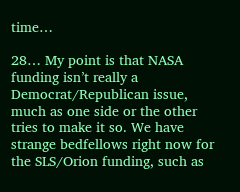time…

28… My point is that NASA funding isn’t really a Democrat/Republican issue, much as one side or the other tries to make it so. We have strange bedfellows right now for the SLS/Orion funding, such as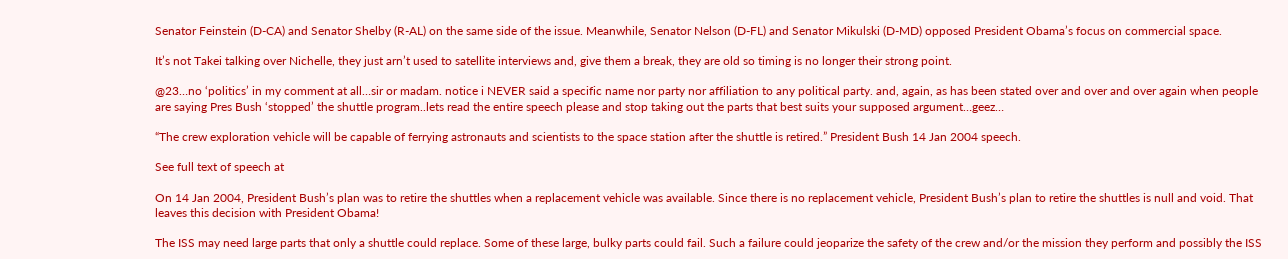Senator Feinstein (D-CA) and Senator Shelby (R-AL) on the same side of the issue. Meanwhile, Senator Nelson (D-FL) and Senator Mikulski (D-MD) opposed President Obama’s focus on commercial space.

It’s not Takei talking over Nichelle, they just arn’t used to satellite interviews and, give them a break, they are old so timing is no longer their strong point.

@23…no ‘politics’ in my comment at all…sir or madam. notice i NEVER said a specific name nor party nor affiliation to any political party. and, again, as has been stated over and over and over again when people are saying Pres Bush ‘stopped’ the shuttle program..lets read the entire speech please and stop taking out the parts that best suits your supposed argument…geez…

“The crew exploration vehicle will be capable of ferrying astronauts and scientists to the space station after the shuttle is retired.” President Bush 14 Jan 2004 speech.

See full text of speech at

On 14 Jan 2004, President Bush’s plan was to retire the shuttles when a replacement vehicle was available. Since there is no replacement vehicle, President Bush’s plan to retire the shuttles is null and void. That leaves this decision with President Obama!

The ISS may need large parts that only a shuttle could replace. Some of these large, bulky parts could fail. Such a failure could jeoparize the safety of the crew and/or the mission they perform and possibly the ISS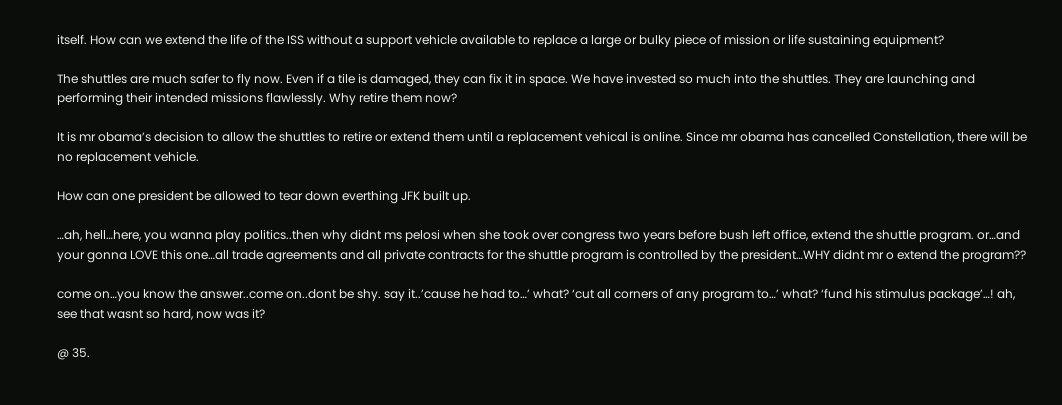itself. How can we extend the life of the ISS without a support vehicle available to replace a large or bulky piece of mission or life sustaining equipment?

The shuttles are much safer to fly now. Even if a tile is damaged, they can fix it in space. We have invested so much into the shuttles. They are launching and performing their intended missions flawlessly. Why retire them now?

It is mr obama’s decision to allow the shuttles to retire or extend them until a replacement vehical is online. Since mr obama has cancelled Constellation, there will be no replacement vehicle.

How can one president be allowed to tear down everthing JFK built up.

…ah, hell…here, you wanna play politics..then why didnt ms pelosi when she took over congress two years before bush left office, extend the shuttle program. or…and your gonna LOVE this one…all trade agreements and all private contracts for the shuttle program is controlled by the president…WHY didnt mr o extend the program??

come on…you know the answer..come on..dont be shy. say it..’cause he had to…’ what? ‘cut all corners of any program to…’ what? ‘fund his stimulus package’…! ah, see that wasnt so hard, now was it?

@ 35.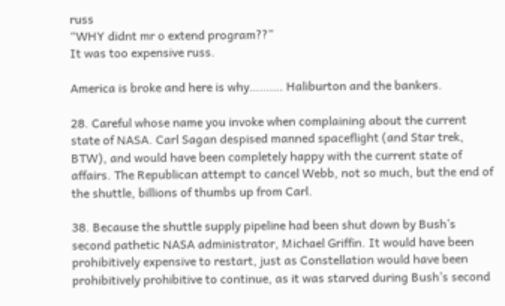russ
“WHY didnt mr o extend program??”
It was too expensive russ.

America is broke and here is why………. Haliburton and the bankers.

28. Careful whose name you invoke when complaining about the current state of NASA. Carl Sagan despised manned spaceflight (and Star trek, BTW), and would have been completely happy with the current state of affairs. The Republican attempt to cancel Webb, not so much, but the end of the shuttle, billions of thumbs up from Carl.

38. Because the shuttle supply pipeline had been shut down by Bush’s second pathetic NASA administrator, Michael Griffin. It would have been prohibitively expensive to restart, just as Constellation would have been prohibitively prohibitive to continue, as it was starved during Bush’s second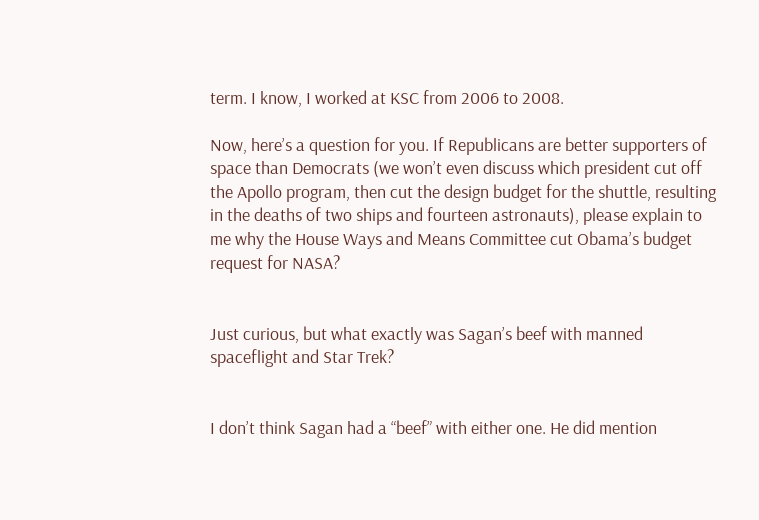term. I know, I worked at KSC from 2006 to 2008.

Now, here’s a question for you. If Republicans are better supporters of space than Democrats (we won’t even discuss which president cut off the Apollo program, then cut the design budget for the shuttle, resulting in the deaths of two ships and fourteen astronauts), please explain to me why the House Ways and Means Committee cut Obama’s budget request for NASA?


Just curious, but what exactly was Sagan’s beef with manned spaceflight and Star Trek?


I don’t think Sagan had a “beef” with either one. He did mention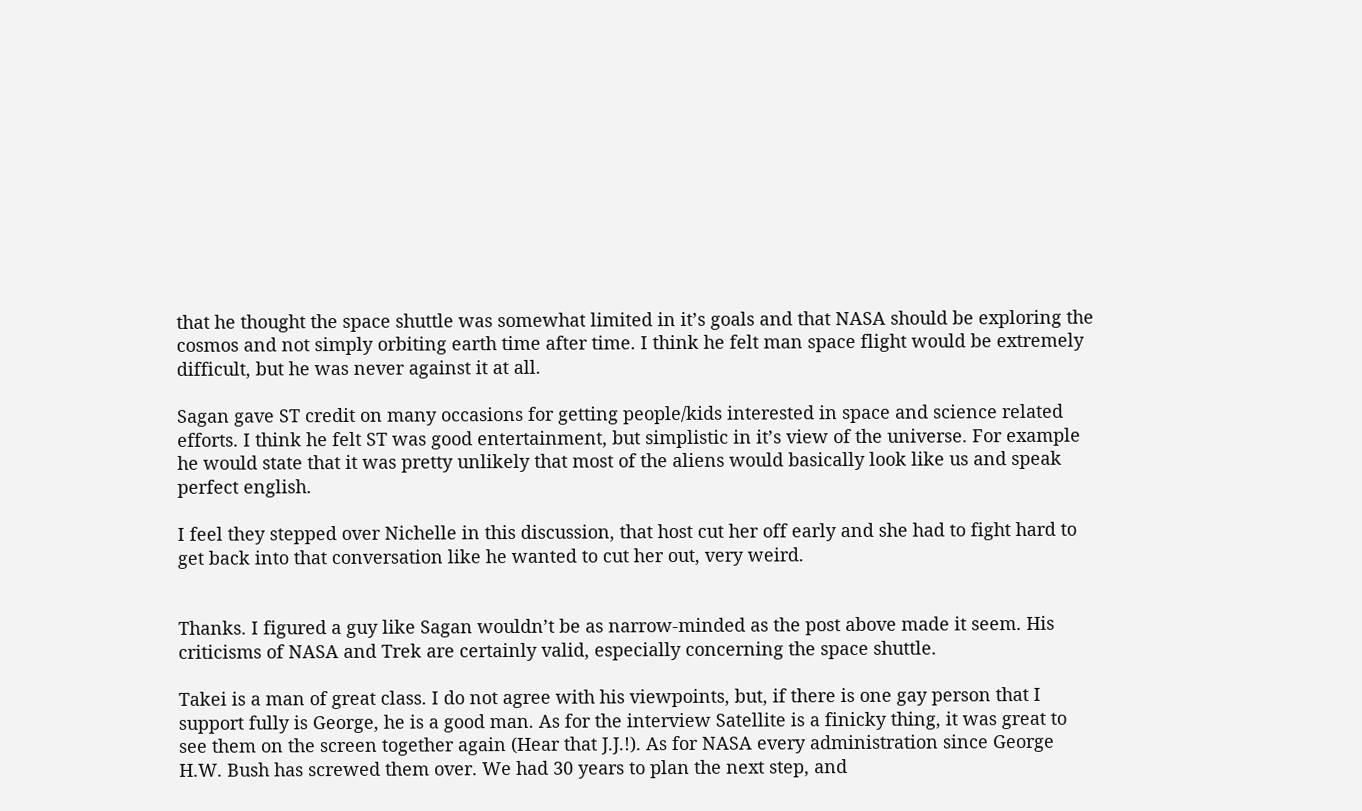that he thought the space shuttle was somewhat limited in it’s goals and that NASA should be exploring the cosmos and not simply orbiting earth time after time. I think he felt man space flight would be extremely difficult, but he was never against it at all.

Sagan gave ST credit on many occasions for getting people/kids interested in space and science related efforts. I think he felt ST was good entertainment, but simplistic in it’s view of the universe. For example he would state that it was pretty unlikely that most of the aliens would basically look like us and speak perfect english.

I feel they stepped over Nichelle in this discussion, that host cut her off early and she had to fight hard to get back into that conversation like he wanted to cut her out, very weird.


Thanks. I figured a guy like Sagan wouldn’t be as narrow-minded as the post above made it seem. His criticisms of NASA and Trek are certainly valid, especially concerning the space shuttle.

Takei is a man of great class. I do not agree with his viewpoints, but, if there is one gay person that I support fully is George, he is a good man. As for the interview Satellite is a finicky thing, it was great to see them on the screen together again (Hear that J.J.!). As for NASA every administration since George H.W. Bush has screwed them over. We had 30 years to plan the next step, and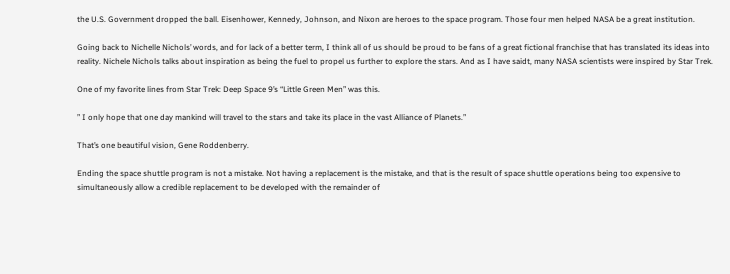the U.S. Government dropped the ball. Eisenhower, Kennedy, Johnson, and Nixon are heroes to the space program. Those four men helped NASA be a great institution.

Going back to Nichelle Nichols’ words, and for lack of a better term, I think all of us should be proud to be fans of a great fictional franchise that has translated its ideas into reality. Nichele Nichols talks about inspiration as being the fuel to propel us further to explore the stars. And as I have saidt, many NASA scientists were inspired by Star Trek.

One of my favorite lines from Star Trek: Deep Space 9’s “Little Green Men” was this.

” I only hope that one day mankind will travel to the stars and take its place in the vast Alliance of Planets.”

That’s one beautiful vision, Gene Roddenberry.

Ending the space shuttle program is not a mistake. Not having a replacement is the mistake, and that is the result of space shuttle operations being too expensive to simultaneously allow a credible replacement to be developed with the remainder of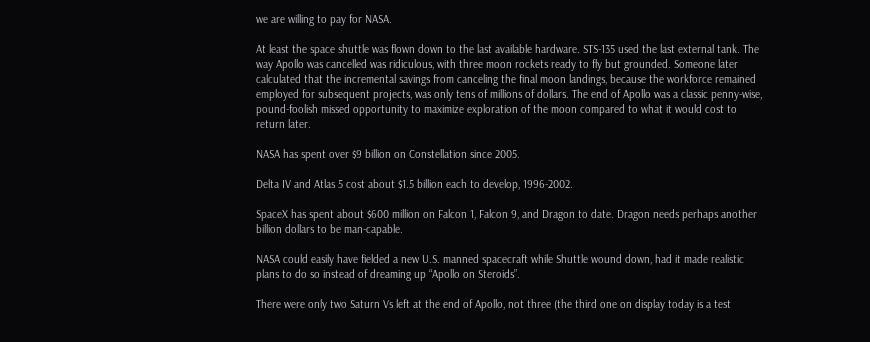we are willing to pay for NASA.

At least the space shuttle was flown down to the last available hardware. STS-135 used the last external tank. The way Apollo was cancelled was ridiculous, with three moon rockets ready to fly but grounded. Someone later calculated that the incremental savings from canceling the final moon landings, because the workforce remained employed for subsequent projects, was only tens of millions of dollars. The end of Apollo was a classic penny-wise, pound-foolish missed opportunity to maximize exploration of the moon compared to what it would cost to return later.

NASA has spent over $9 billion on Constellation since 2005.

Delta IV and Atlas 5 cost about $1.5 billion each to develop, 1996-2002.

SpaceX has spent about $600 million on Falcon 1, Falcon 9, and Dragon to date. Dragon needs perhaps another billion dollars to be man-capable.

NASA could easily have fielded a new U.S. manned spacecraft while Shuttle wound down, had it made realistic plans to do so instead of dreaming up “Apollo on Steroids”.

There were only two Saturn Vs left at the end of Apollo, not three (the third one on display today is a test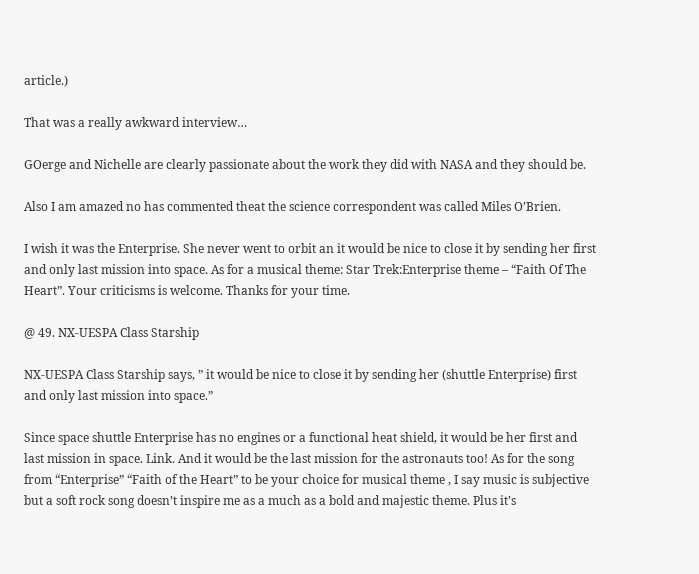article.)

That was a really awkward interview…

GOerge and Nichelle are clearly passionate about the work they did with NASA and they should be.

Also I am amazed no has commented theat the science correspondent was called Miles O’Brien.

I wish it was the Enterprise. She never went to orbit an it would be nice to close it by sending her first and only last mission into space. As for a musical theme: Star Trek:Enterprise theme – “Faith Of The Heart”. Your criticisms is welcome. Thanks for your time.

@ 49. NX-UESPA Class Starship

NX-UESPA Class Starship says, ” it would be nice to close it by sending her (shuttle Enterprise) first and only last mission into space.”

Since space shuttle Enterprise has no engines or a functional heat shield, it would be her first and last mission in space. Link. And it would be the last mission for the astronauts too! As for the song from “Enterprise” “Faith of the Heart” to be your choice for musical theme , I say music is subjective but a soft rock song doesn’t inspire me as a much as a bold and majestic theme. Plus it’s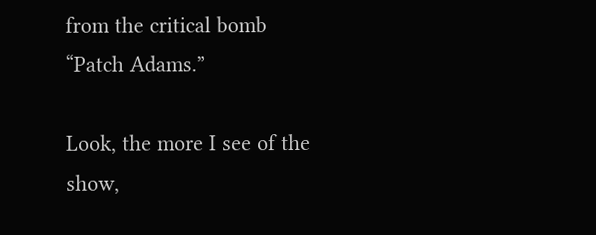from the critical bomb “Patch Adams.”

Look, the more I see of the show,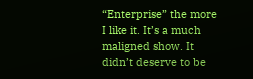“Enterprise” the more I like it. It’s a much maligned show. It didn’t deserve to be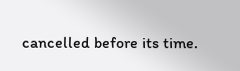cancelled before its time.